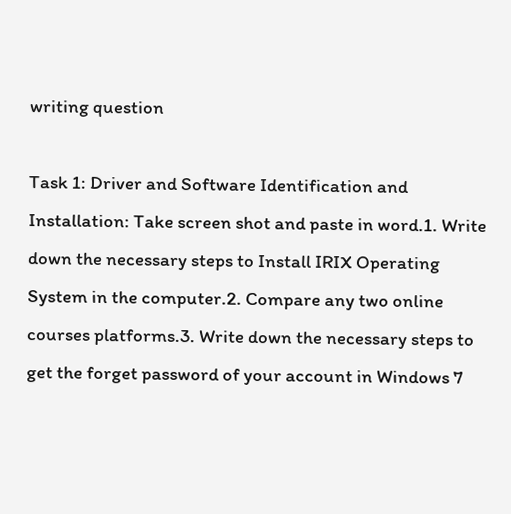writing question

Task 1: Driver and Software Identification and Installation: Take screen shot and paste in word.1. Write down the necessary steps to Install IRIX Operating System in the computer.2. Compare any two online courses platforms.3. Write down the necessary steps to get the forget password of your account in Windows 7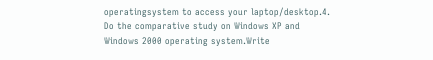operatingsystem to access your laptop/desktop.4. Do the comparative study on Windows XP and Windows 2000 operating system.Write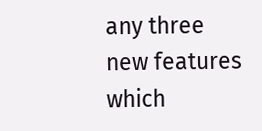any three new features which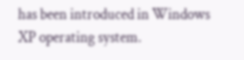has been introduced in Windows XP operating system.